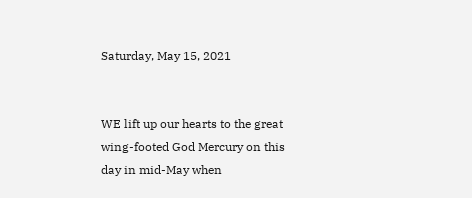Saturday, May 15, 2021


WE lift up our hearts to the great wing-footed God Mercury on this day in mid-May when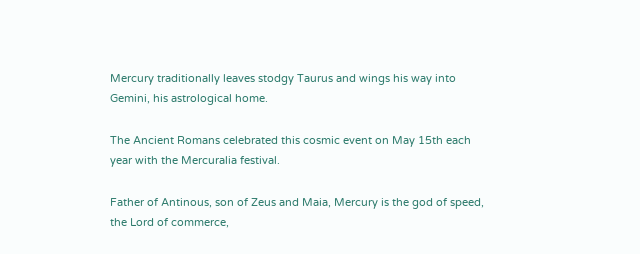Mercury traditionally leaves stodgy Taurus and wings his way into Gemini, his astrological home.

The Ancient Romans celebrated this cosmic event on May 15th each year with the Mercuralia festival.

Father of Antinous, son of Zeus and Maia, Mercury is the god of speed, the Lord of commerce,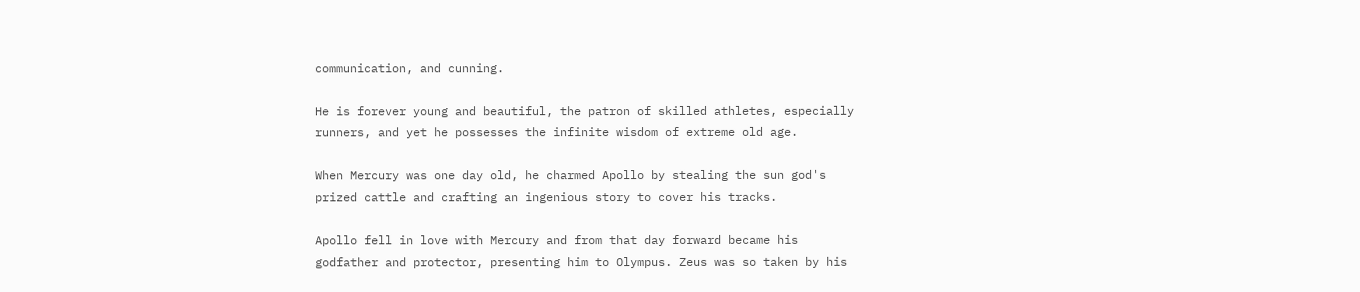communication, and cunning.

He is forever young and beautiful, the patron of skilled athletes, especially runners, and yet he possesses the infinite wisdom of extreme old age.

When Mercury was one day old, he charmed Apollo by stealing the sun god's prized cattle and crafting an ingenious story to cover his tracks.

Apollo fell in love with Mercury and from that day forward became his godfather and protector, presenting him to Olympus. Zeus was so taken by his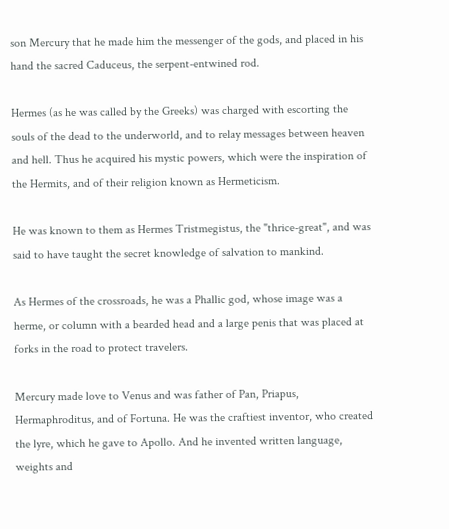son Mercury that he made him the messenger of the gods, and placed in his hand the sacred Caduceus, the serpent-entwined rod.

Hermes (as he was called by the Greeks) was charged with escorting the souls of the dead to the underworld, and to relay messages between heaven and hell. Thus he acquired his mystic powers, which were the inspiration of the Hermits, and of their religion known as Hermeticism.

He was known to them as Hermes Tristmegistus, the "thrice-great", and was said to have taught the secret knowledge of salvation to mankind.

As Hermes of the crossroads, he was a Phallic god, whose image was a herme, or column with a bearded head and a large penis that was placed at forks in the road to protect travelers.

Mercury made love to Venus and was father of Pan, Priapus, Hermaphroditus, and of Fortuna. He was the craftiest inventor, who created the lyre, which he gave to Apollo. And he invented written language, weights and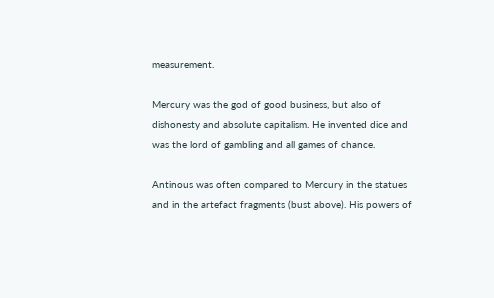measurement.

Mercury was the god of good business, but also of dishonesty and absolute capitalism. He invented dice and was the lord of gambling and all games of chance.

Antinous was often compared to Mercury in the statues and in the artefact fragments (bust above). His powers of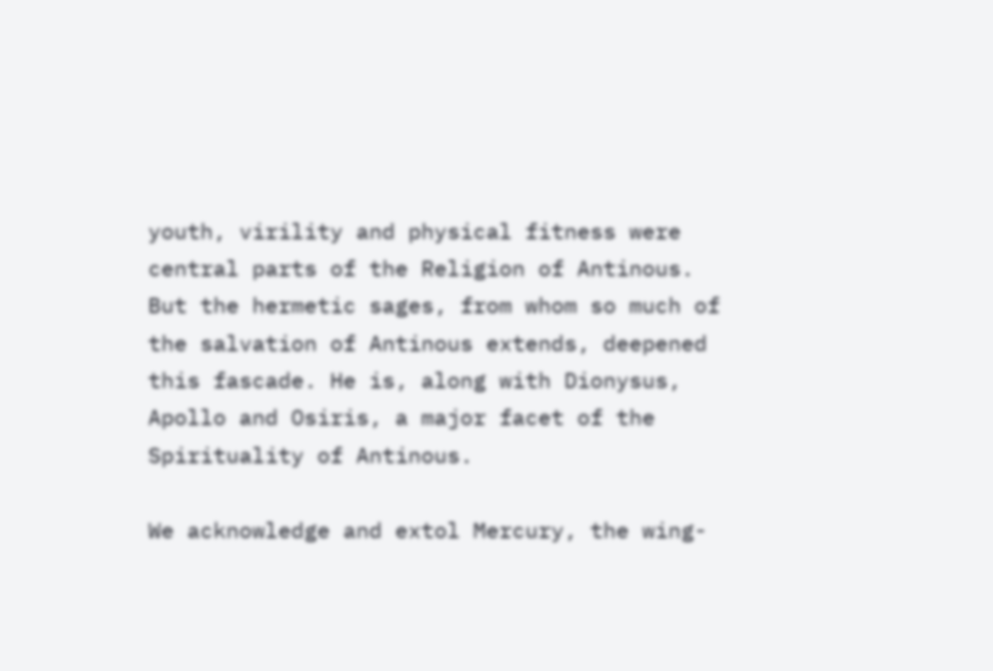youth, virility and physical fitness were central parts of the Religion of Antinous. But the hermetic sages, from whom so much of the salvation of Antinous extends, deepened this fascade. He is, along with Dionysus, Apollo and Osiris, a major facet of the Spirituality of Antinous.

We acknowledge and extol Mercury, the wing-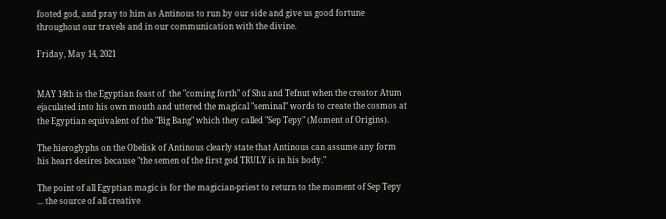footed god, and pray to him as Antinous to run by our side and give us good fortune throughout our travels and in our communication with the divine.

Friday, May 14, 2021


MAY 14th is the Egyptian feast of  the "coming forth" of Shu and Tefnut when the creator Atum ejaculated into his own mouth and uttered the magical "seminal" words to create the cosmos at the Egyptian equivalent of the "Big Bang" which they called "Sep Tepy" (Moment of Origins).

The hieroglyphs on the Obelisk of Antinous clearly state that Antinous can assume any form his heart desires because "the semen of the first god TRULY is in his body."

The point of all Egyptian magic is for the magician-priest to return to the moment of Sep Tepy ... the source of all creative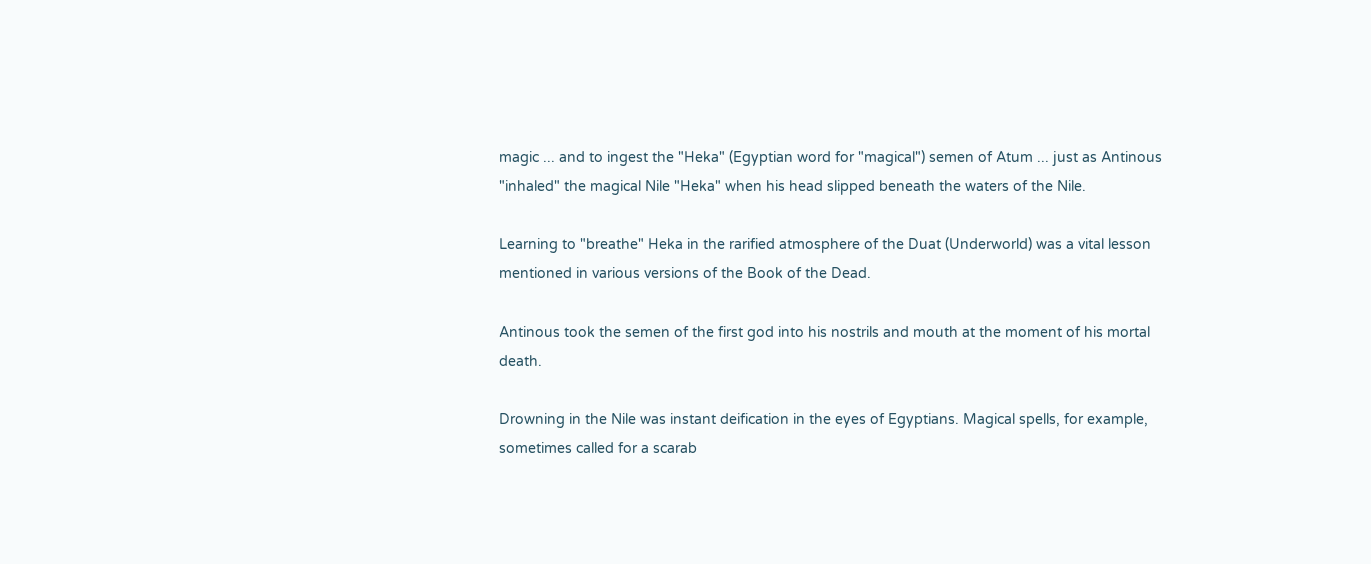magic ... and to ingest the "Heka" (Egyptian word for "magical") semen of Atum ... just as Antinous "inhaled" the magical Nile "Heka" when his head slipped beneath the waters of the Nile.

Learning to "breathe" Heka in the rarified atmosphere of the Duat (Underworld) was a vital lesson mentioned in various versions of the Book of the Dead.

Antinous took the semen of the first god into his nostrils and mouth at the moment of his mortal death.

Drowning in the Nile was instant deification in the eyes of Egyptians. Magical spells, for example, sometimes called for a scarab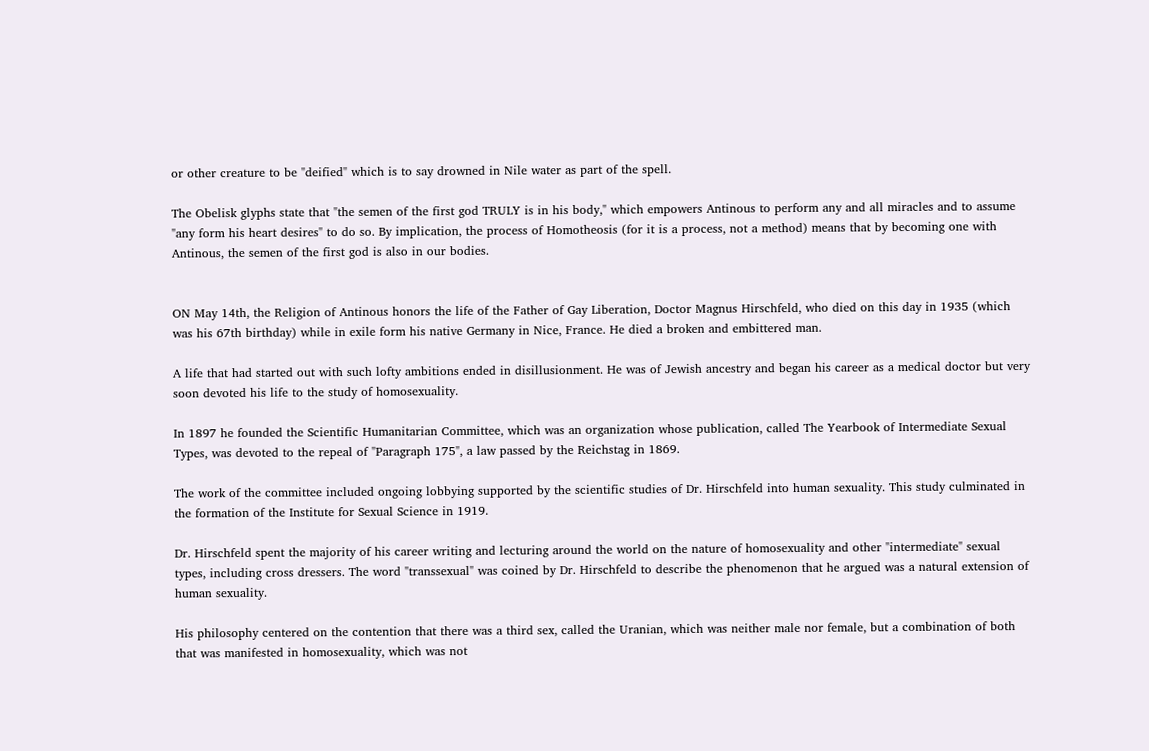or other creature to be "deified" which is to say drowned in Nile water as part of the spell.

The Obelisk glyphs state that "the semen of the first god TRULY is in his body," which empowers Antinous to perform any and all miracles and to assume "any form his heart desires" to do so. By implication, the process of Homotheosis (for it is a process, not a method) means that by becoming one with Antinous, the semen of the first god is also in our bodies.


ON May 14th, the Religion of Antinous honors the life of the Father of Gay Liberation, Doctor Magnus Hirschfeld, who died on this day in 1935 (which was his 67th birthday) while in exile form his native Germany in Nice, France. He died a broken and embittered man.

A life that had started out with such lofty ambitions ended in disillusionment. He was of Jewish ancestry and began his career as a medical doctor but very soon devoted his life to the study of homosexuality.

In 1897 he founded the Scientific Humanitarian Committee, which was an organization whose publication, called The Yearbook of Intermediate Sexual Types, was devoted to the repeal of "Paragraph 175", a law passed by the Reichstag in 1869.

The work of the committee included ongoing lobbying supported by the scientific studies of Dr. Hirschfeld into human sexuality. This study culminated in the formation of the Institute for Sexual Science in 1919.

Dr. Hirschfeld spent the majority of his career writing and lecturing around the world on the nature of homosexuality and other "intermediate" sexual types, including cross dressers. The word "transsexual" was coined by Dr. Hirschfeld to describe the phenomenon that he argued was a natural extension of human sexuality.

His philosophy centered on the contention that there was a third sex, called the Uranian, which was neither male nor female, but a combination of both that was manifested in homosexuality, which was not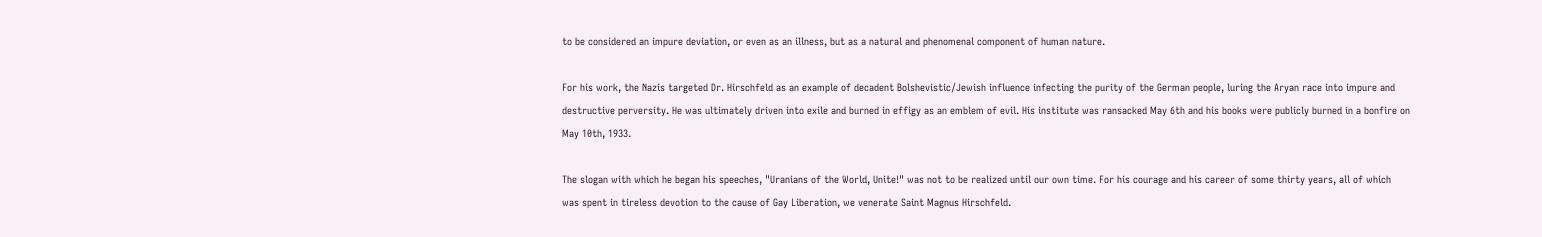to be considered an impure deviation, or even as an illness, but as a natural and phenomenal component of human nature.

For his work, the Nazis targeted Dr. Hirschfeld as an example of decadent Bolshevistic/Jewish influence infecting the purity of the German people, luring the Aryan race into impure and destructive perversity. He was ultimately driven into exile and burned in effigy as an emblem of evil. His institute was ransacked May 6th and his books were publicly burned in a bonfire on May 10th, 1933.

The slogan with which he began his speeches, "Uranians of the World, Unite!" was not to be realized until our own time. For his courage and his career of some thirty years, all of which was spent in tireless devotion to the cause of Gay Liberation, we venerate Saint Magnus Hirschfeld.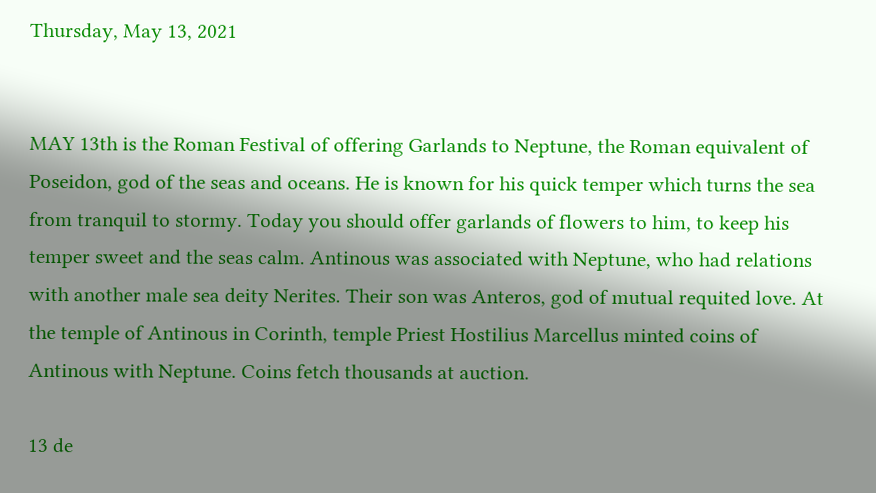Thursday, May 13, 2021


MAY 13th is the Roman Festival of offering Garlands to Neptune, the Roman equivalent of Poseidon, god of the seas and oceans. He is known for his quick temper which turns the sea from tranquil to stormy. Today you should offer garlands of flowers to him, to keep his temper sweet and the seas calm. Antinous was associated with Neptune, who had relations with another male sea deity Nerites. Their son was Anteros, god of mutual requited love. At the temple of Antinous in Corinth, temple Priest Hostilius Marcellus minted coins of Antinous with Neptune. Coins fetch thousands at auction.

13 de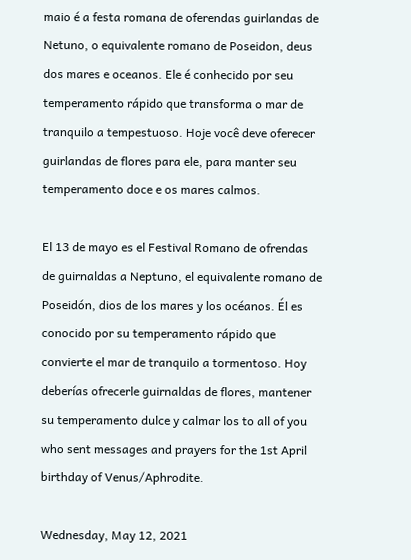maio é a festa romana de oferendas guirlandas de Netuno, o equivalente romano de Poseidon, deus dos mares e oceanos. Ele é conhecido por seu temperamento rápido que transforma o mar de tranquilo a tempestuoso. Hoje você deve oferecer guirlandas de flores para ele, para manter seu temperamento doce e os mares calmos.

El 13 de mayo es el Festival Romano de ofrendas de guirnaldas a Neptuno, el equivalente romano de Poseidón, dios de los mares y los océanos. Él es conocido por su temperamento rápido que convierte el mar de tranquilo a tormentoso. Hoy deberías ofrecerle guirnaldas de flores, mantener su temperamento dulce y calmar los to all of you who sent messages and prayers for the 1st April birthday of Venus/Aphrodite.

Wednesday, May 12, 2021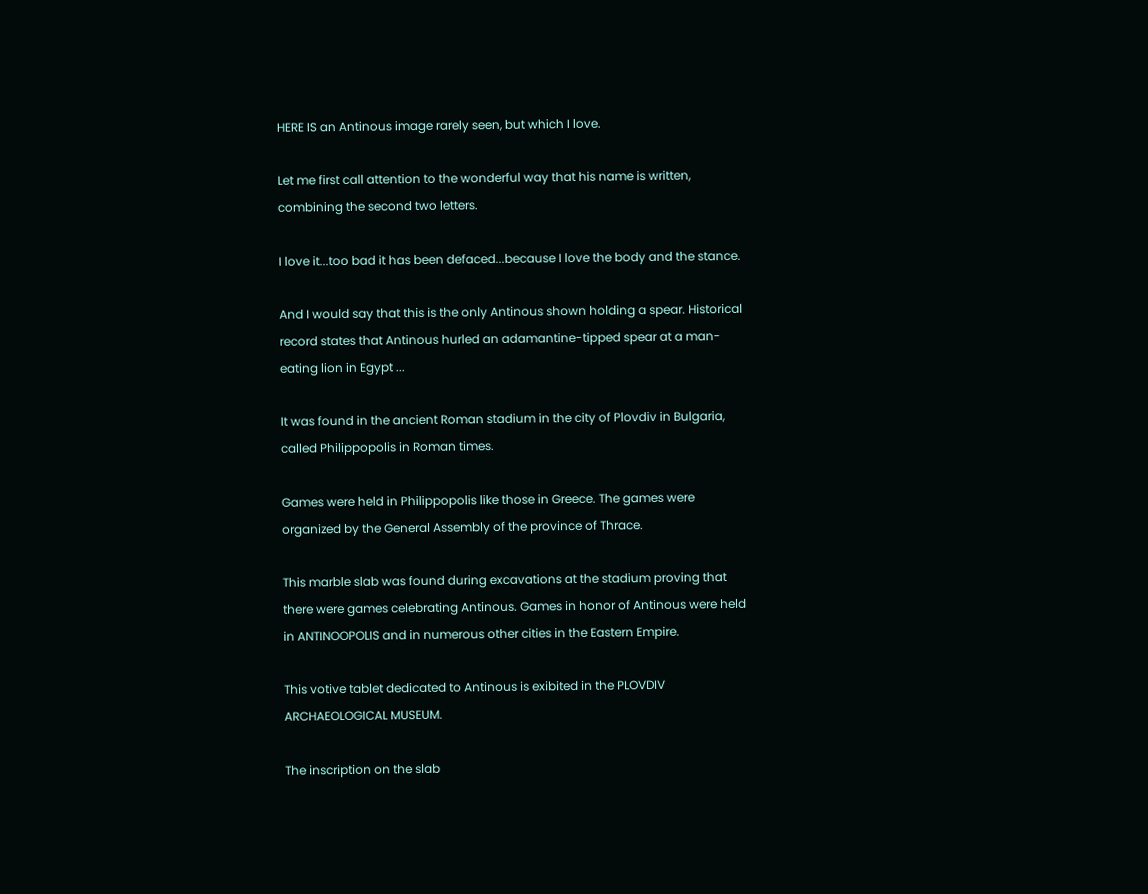HERE IS an Antinous image rarely seen, but which I love.

Let me first call attention to the wonderful way that his name is written, combining the second two letters.

I love it...too bad it has been defaced...because I love the body and the stance.

And I would say that this is the only Antinous shown holding a spear. Historical record states that Antinous hurled an adamantine-tipped spear at a man-eating lion in Egypt ...

It was found in the ancient Roman stadium in the city of Plovdiv in Bulgaria, called Philippopolis in Roman times.

Games were held in Philippopolis like those in Greece. The games were organized by the General Assembly of the province of Thrace.

This marble slab was found during excavations at the stadium proving that there were games celebrating Antinous. Games in honor of Antinous were held
in ANTINOOPOLIS and in numerous other cities in the Eastern Empire.

This votive tablet dedicated to Antinous is exibited in the PLOVDIV ARCHAEOLOGICAL MUSEUM.

The inscription on the slab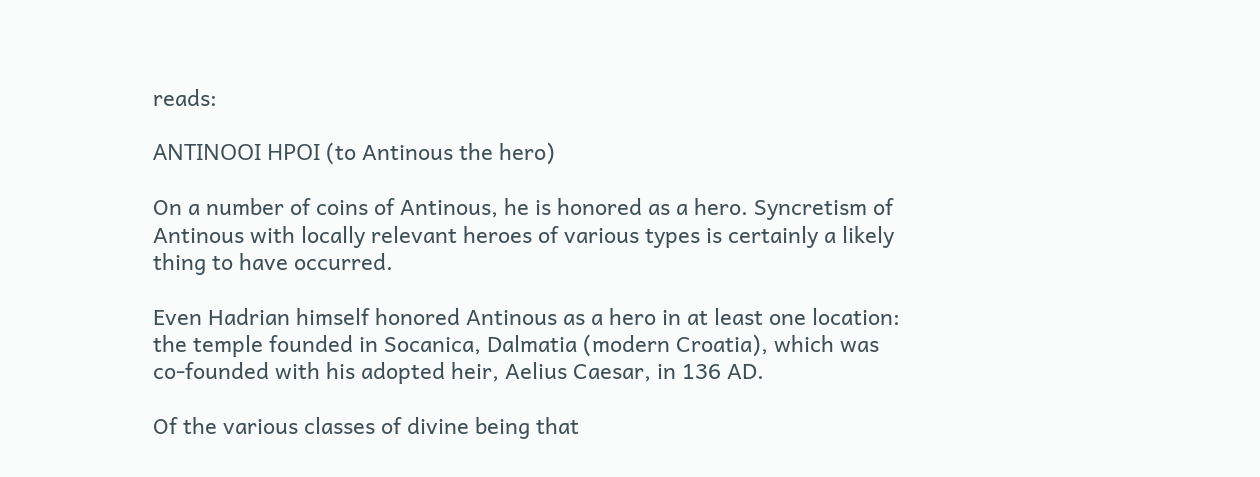reads:

ΑΝΤΙΝΟΟΙ ΗΡΟΙ (to Antinous the hero)

On a number of coins of Antinous, he is honored as a hero. Syncretism of Antinous with locally relevant heroes of various types is certainly a likely thing to have occurred.

Even Hadrian himself honored Antinous as a hero in at least one location: the temple founded in Socanica, Dalmatia (modern Croatia), which was co-founded with his adopted heir, Aelius Caesar, in 136 AD.

Of the various classes of divine being that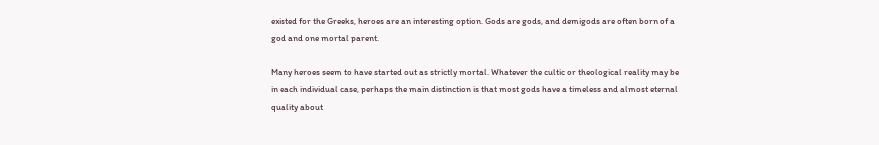existed for the Greeks, heroes are an interesting option. Gods are gods, and demigods are often born of a god and one mortal parent.

Many heroes seem to have started out as strictly mortal. Whatever the cultic or theological reality may be in each individual case, perhaps the main distinction is that most gods have a timeless and almost eternal quality about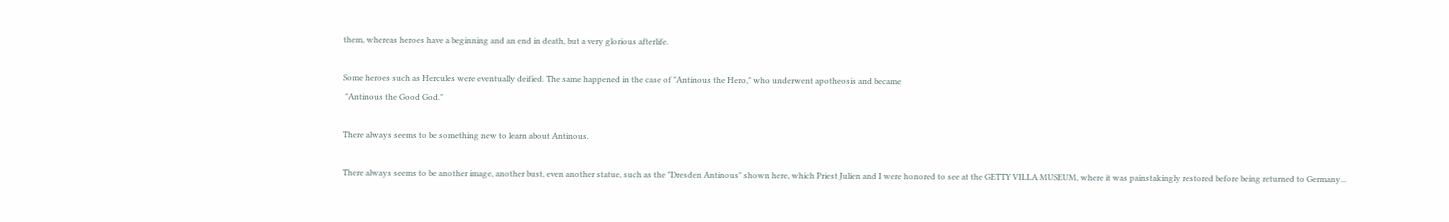them, whereas heroes have a beginning and an end in death, but a very glorious afterlife.

Some heroes such as Hercules were eventually deified. The same happened in the case of "Antinous the Hero," who underwent apotheosis and became
 "Antinous the Good God."

There always seems to be something new to learn about Antinous.

There always seems to be another image, another bust, even another statue, such as the "Dresden Antinous" shown here, which Priest Julien and I were honored to see at the GETTY VILLA MUSEUM, where it was painstakingly restored before being returned to Germany...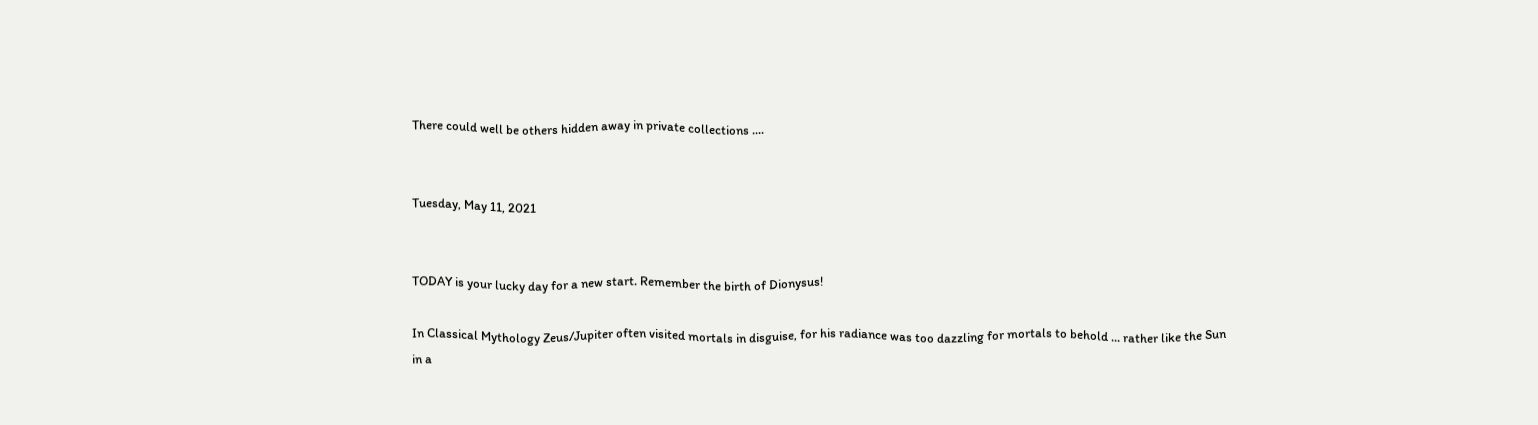There could well be others hidden away in private collections ....


Tuesday, May 11, 2021


TODAY is your lucky day for a new start. Remember the birth of Dionysus!

In Classical Mythology Zeus/Jupiter often visited mortals in disguise, for his radiance was too dazzling for mortals to behold ... rather like the Sun in a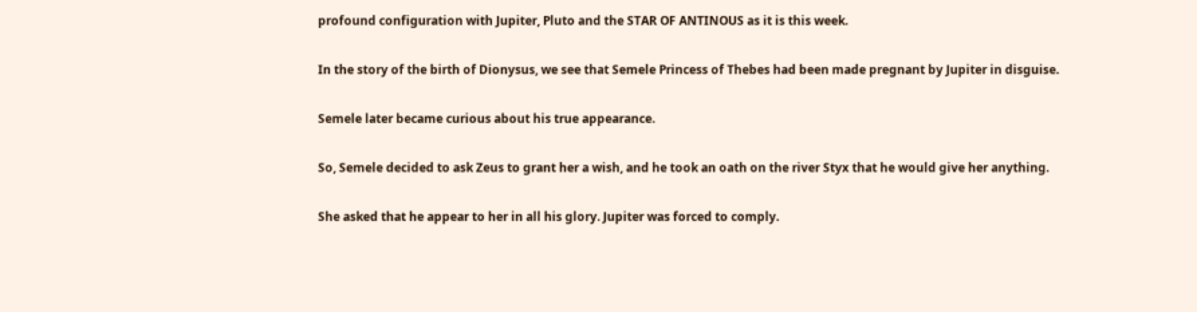profound configuration with Jupiter, Pluto and the STAR OF ANTINOUS as it is this week.

In the story of the birth of Dionysus, we see that Semele Princess of Thebes had been made pregnant by Jupiter in disguise.

Semele later became curious about his true appearance.

So, Semele decided to ask Zeus to grant her a wish, and he took an oath on the river Styx that he would give her anything.

She asked that he appear to her in all his glory. Jupiter was forced to comply.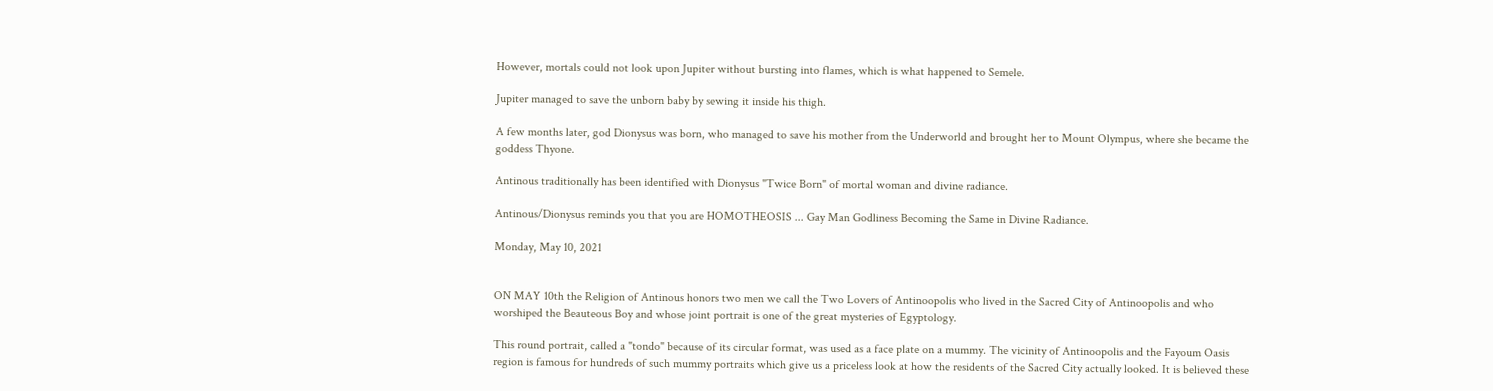However, mortals could not look upon Jupiter without bursting into flames, which is what happened to Semele.

Jupiter managed to save the unborn baby by sewing it inside his thigh.

A few months later, god Dionysus was born, who managed to save his mother from the Underworld and brought her to Mount Olympus, where she became the goddess Thyone.

Antinous traditionally has been identified with Dionysus "Twice Born" of mortal woman and divine radiance.

Antinous/Dionysus reminds you that you are HOMOTHEOSIS ... Gay Man Godliness Becoming the Same in Divine Radiance.

Monday, May 10, 2021


ON MAY 10th the Religion of Antinous honors two men we call the Two Lovers of Antinoopolis who lived in the Sacred City of Antinoopolis and who worshiped the Beauteous Boy and whose joint portrait is one of the great mysteries of Egyptology.

This round portrait, called a "tondo" because of its circular format, was used as a face plate on a mummy. The vicinity of Antinoopolis and the Fayoum Oasis region is famous for hundreds of such mummy portraits which give us a priceless look at how the residents of the Sacred City actually looked. It is believed these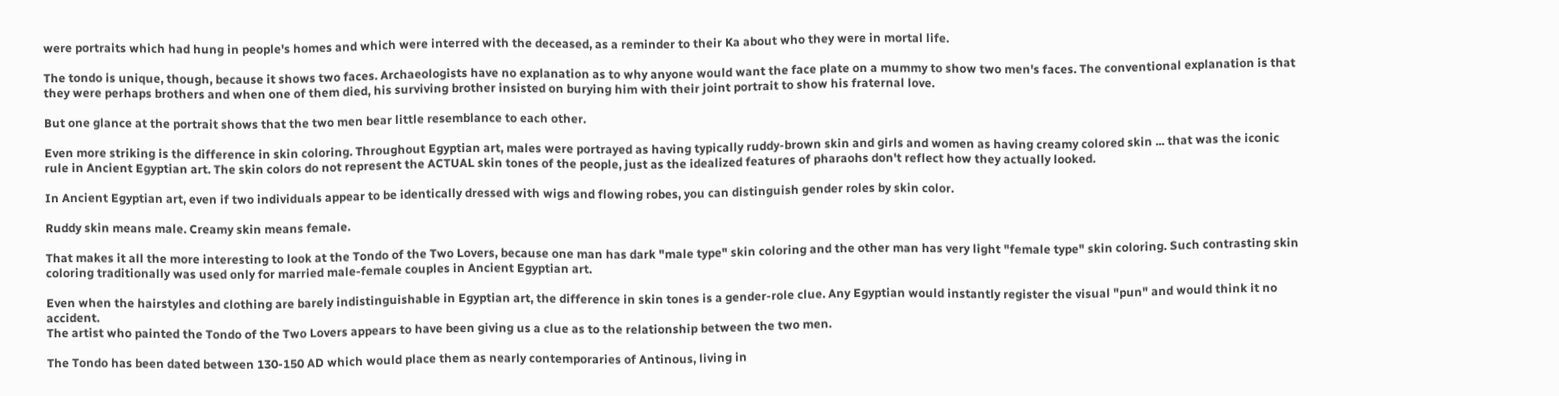were portraits which had hung in people's homes and which were interred with the deceased, as a reminder to their Ka about who they were in mortal life.

The tondo is unique, though, because it shows two faces. Archaeologists have no explanation as to why anyone would want the face plate on a mummy to show two men's faces. The conventional explanation is that they were perhaps brothers and when one of them died, his surviving brother insisted on burying him with their joint portrait to show his fraternal love.

But one glance at the portrait shows that the two men bear little resemblance to each other.

Even more striking is the difference in skin coloring. Throughout Egyptian art, males were portrayed as having typically ruddy-brown skin and girls and women as having creamy colored skin ... that was the iconic rule in Ancient Egyptian art. The skin colors do not represent the ACTUAL skin tones of the people, just as the idealized features of pharaohs don't reflect how they actually looked.

In Ancient Egyptian art, even if two individuals appear to be identically dressed with wigs and flowing robes, you can distinguish gender roles by skin color.

Ruddy skin means male. Creamy skin means female.

That makes it all the more interesting to look at the Tondo of the Two Lovers, because one man has dark "male type" skin coloring and the other man has very light "female type" skin coloring. Such contrasting skin coloring traditionally was used only for married male-female couples in Ancient Egyptian art.

Even when the hairstyles and clothing are barely indistinguishable in Egyptian art, the difference in skin tones is a gender-role clue. Any Egyptian would instantly register the visual "pun" and would think it no accident.
The artist who painted the Tondo of the Two Lovers appears to have been giving us a clue as to the relationship between the two men.

The Tondo has been dated between 130-150 AD which would place them as nearly contemporaries of Antinous, living in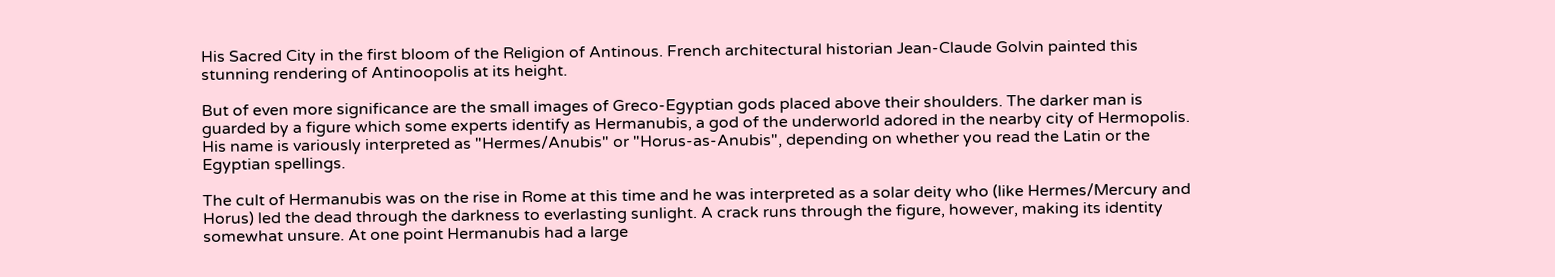His Sacred City in the first bloom of the Religion of Antinous. French architectural historian Jean-Claude Golvin painted this stunning rendering of Antinoopolis at its height.

But of even more significance are the small images of Greco-Egyptian gods placed above their shoulders. The darker man is guarded by a figure which some experts identify as Hermanubis, a god of the underworld adored in the nearby city of Hermopolis. His name is variously interpreted as "Hermes/Anubis" or "Horus-as-Anubis", depending on whether you read the Latin or the Egyptian spellings.

The cult of Hermanubis was on the rise in Rome at this time and he was interpreted as a solar deity who (like Hermes/Mercury and Horus) led the dead through the darkness to everlasting sunlight. A crack runs through the figure, however, making its identity somewhat unsure. At one point Hermanubis had a large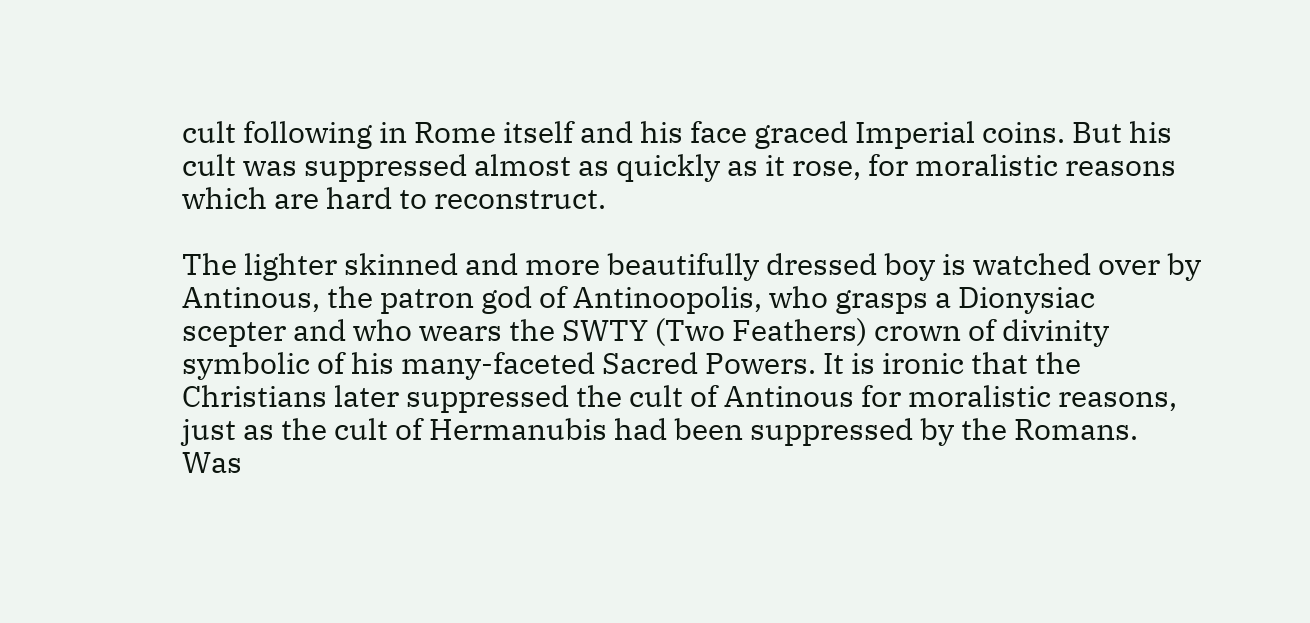cult following in Rome itself and his face graced Imperial coins. But his cult was suppressed almost as quickly as it rose, for moralistic reasons which are hard to reconstruct.

The lighter skinned and more beautifully dressed boy is watched over by Antinous, the patron god of Antinoopolis, who grasps a Dionysiac scepter and who wears the SWTY (Two Feathers) crown of divinity symbolic of his many-faceted Sacred Powers. It is ironic that the Christians later suppressed the cult of Antinous for moralistic reasons, just as the cult of Hermanubis had been suppressed by the Romans. Was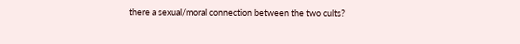there a sexual/moral connection between the two cults?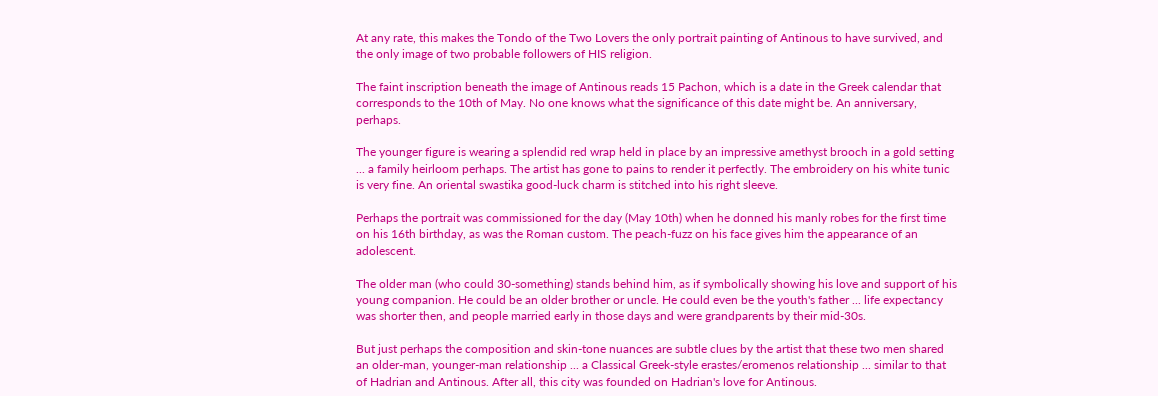At any rate, this makes the Tondo of the Two Lovers the only portrait painting of Antinous to have survived, and the only image of two probable followers of HIS religion.

The faint inscription beneath the image of Antinous reads 15 Pachon, which is a date in the Greek calendar that corresponds to the 10th of May. No one knows what the significance of this date might be. An anniversary, perhaps.

The younger figure is wearing a splendid red wrap held in place by an impressive amethyst brooch in a gold setting ... a family heirloom perhaps. The artist has gone to pains to render it perfectly. The embroidery on his white tunic is very fine. An oriental swastika good-luck charm is stitched into his right sleeve.

Perhaps the portrait was commissioned for the day (May 10th) when he donned his manly robes for the first time on his 16th birthday, as was the Roman custom. The peach-fuzz on his face gives him the appearance of an adolescent.

The older man (who could 30-something) stands behind him, as if symbolically showing his love and support of his young companion. He could be an older brother or uncle. He could even be the youth's father ... life expectancy was shorter then, and people married early in those days and were grandparents by their mid-30s.

But just perhaps the composition and skin-tone nuances are subtle clues by the artist that these two men shared an older-man, younger-man relationship ... a Classical Greek-style erastes/eromenos relationship ... similar to that of Hadrian and Antinous. After all, this city was founded on Hadrian's love for Antinous.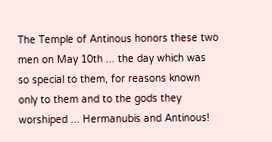The Temple of Antinous honors these two men on May 10th ... the day which was so special to them, for reasons known only to them and to the gods they worshiped ... Hermanubis and Antinous!